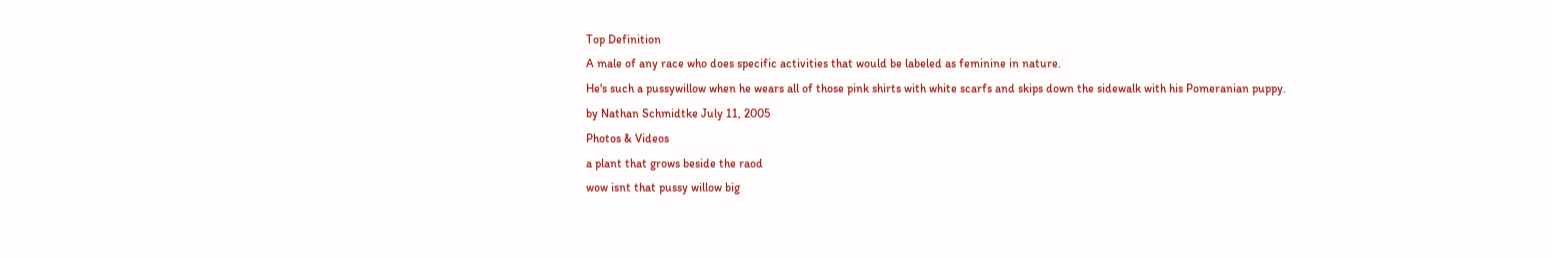Top Definition
A male of any race who does specific activities that would be labeled as feminine in nature.
He's such a pussywillow when he wears all of those pink shirts with white scarfs and skips down the sidewalk with his Pomeranian puppy.
by Nathan Schmidtke July 11, 2005
Photos & Videos
a plant that grows beside the raod
wow isnt that pussy willow big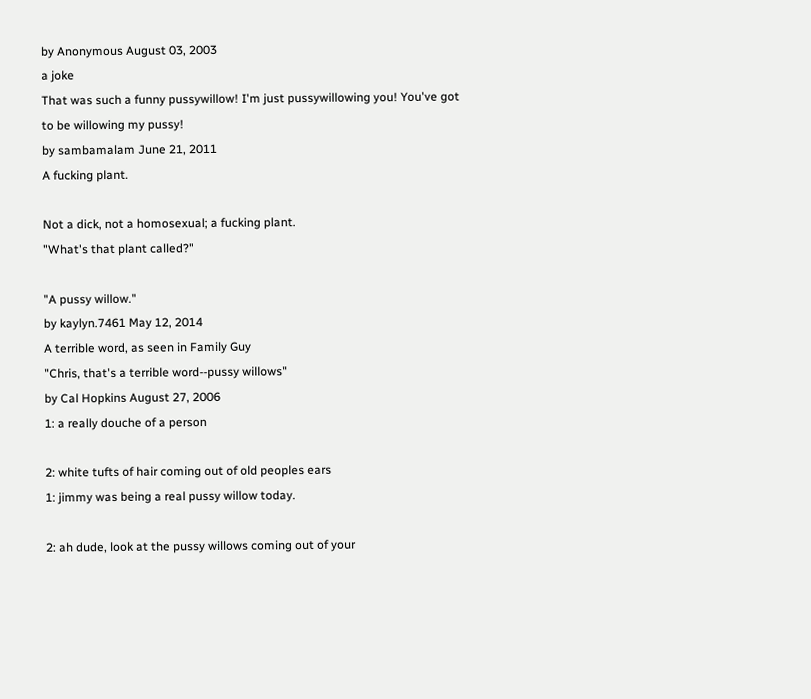by Anonymous August 03, 2003
a joke
That was such a funny pussywillow! I'm just pussywillowing you! You've got to be willowing my pussy!
by sambamalam June 21, 2011
A fucking plant.

Not a dick, not a homosexual; a fucking plant.
"What's that plant called?"

"A pussy willow."
by kaylyn.7461 May 12, 2014
A terrible word, as seen in Family Guy
"Chris, that's a terrible word--pussy willows"
by Cal Hopkins August 27, 2006
1: a really douche of a person

2: white tufts of hair coming out of old peoples ears
1: jimmy was being a real pussy willow today.

2: ah dude, look at the pussy willows coming out of your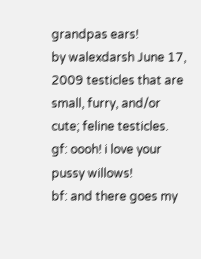grandpas ears!
by walexdarsh June 17, 2009 testicles that are small, furry, and/or cute; feline testicles.
gf: oooh! i love your pussy willows!
bf: and there goes my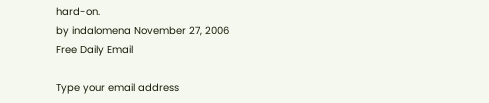hard-on.
by indalomena November 27, 2006
Free Daily Email

Type your email address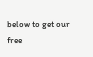below to get our free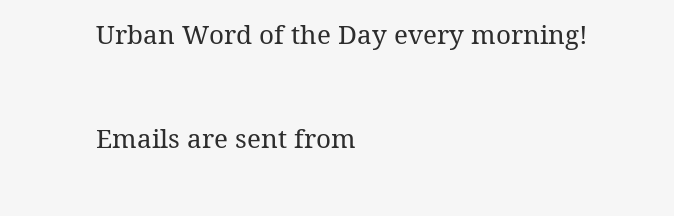Urban Word of the Day every morning!

Emails are sent from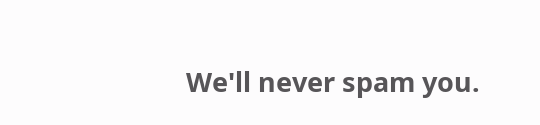We'll never spam you.